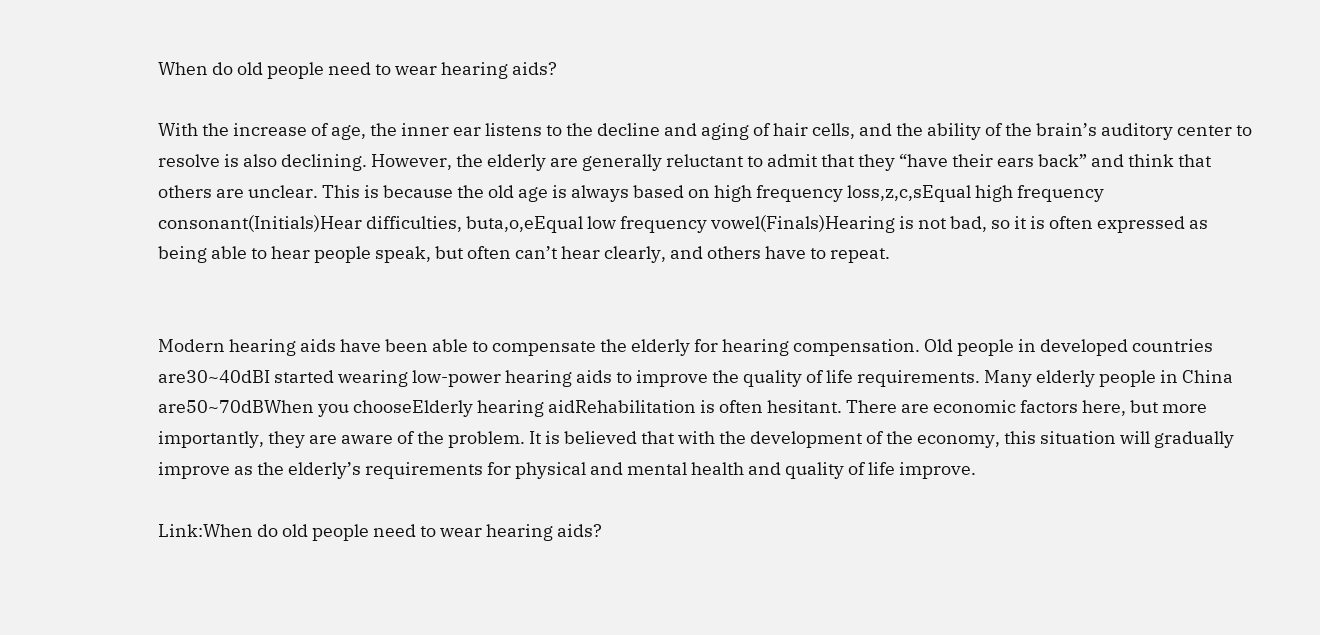When do old people need to wear hearing aids?

With the increase of age, the inner ear listens to the decline and aging of hair cells, and the ability of the brain’s auditory center to resolve is also declining. However, the elderly are generally reluctant to admit that they “have their ears back” and think that others are unclear. This is because the old age is always based on high frequency loss,z,c,sEqual high frequency consonant(Initials)Hear difficulties, buta,o,eEqual low frequency vowel(Finals)Hearing is not bad, so it is often expressed as being able to hear people speak, but often can’t hear clearly, and others have to repeat.


Modern hearing aids have been able to compensate the elderly for hearing compensation. Old people in developed countries are30~40dBI started wearing low-power hearing aids to improve the quality of life requirements. Many elderly people in China are50~70dBWhen you chooseElderly hearing aidRehabilitation is often hesitant. There are economic factors here, but more importantly, they are aware of the problem. It is believed that with the development of the economy, this situation will gradually improve as the elderly’s requirements for physical and mental health and quality of life improve.

Link:When do old people need to wear hearing aids?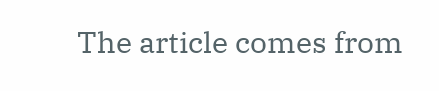The article comes from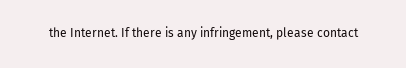the Internet. If there is any infringement, please contact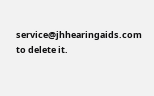service@jhhearingaids.com to delete it.